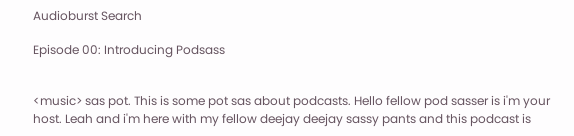Audioburst Search

Episode 00: Introducing Podsass


<music> sas pot. This is some pot sas about podcasts. Hello fellow pod sasser is i'm your host. Leah and i'm here with my fellow deejay deejay sassy pants and this podcast is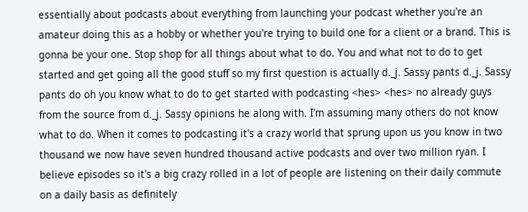essentially about podcasts about everything from launching your podcast whether you're an amateur doing this as a hobby or whether you're trying to build one for a client or a brand. This is gonna be your one. Stop shop for all things about what to do. You and what not to do to get started and get going all the good stuff so my first question is actually d._j. Sassy pants d._j. Sassy pants do oh you know what to do to get started with podcasting <hes> <hes> no already guys from the source from d._j. Sassy opinions he along with. I'm assuming many others do not know what to do. When it comes to podcasting it's a crazy world that sprung upon us you know in two thousand we now have seven hundred thousand active podcasts and over two million ryan. I believe episodes so it's a big crazy rolled in a lot of people are listening on their daily commute on a daily basis as definitely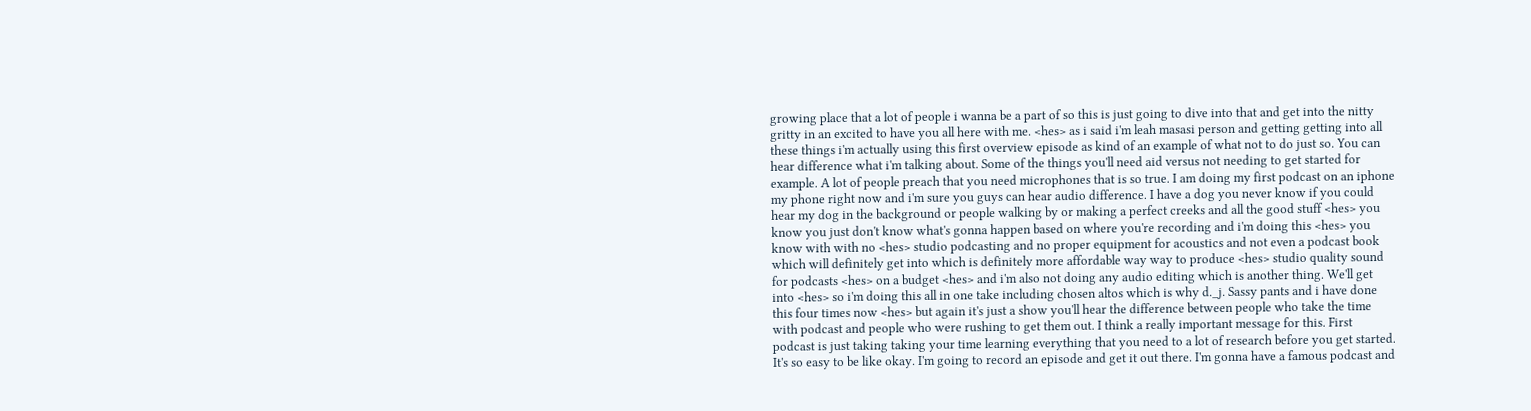growing place that a lot of people i wanna be a part of so this is just going to dive into that and get into the nitty gritty in an excited to have you all here with me. <hes> as i said i'm leah masasi person and getting getting into all these things i'm actually using this first overview episode as kind of an example of what not to do just so. You can hear difference what i'm talking about. Some of the things you'll need aid versus not needing to get started for example. A lot of people preach that you need microphones that is so true. I am doing my first podcast on an iphone my phone right now and i'm sure you guys can hear audio difference. I have a dog you never know if you could hear my dog in the background or people walking by or making a perfect creeks and all the good stuff <hes> you know you just don't know what's gonna happen based on where you're recording and i'm doing this <hes> you know with with no <hes> studio podcasting and no proper equipment for acoustics and not even a podcast book which will definitely get into which is definitely more affordable way way to produce <hes> studio quality sound for podcasts <hes> on a budget <hes> and i'm also not doing any audio editing which is another thing. We'll get into <hes> so i'm doing this all in one take including chosen altos which is why d._j. Sassy pants and i have done this four times now <hes> but again it's just a show you'll hear the difference between people who take the time with podcast and people who were rushing to get them out. I think a really important message for this. First podcast is just taking taking your time learning everything that you need to a lot of research before you get started. It's so easy to be like okay. I'm going to record an episode and get it out there. I'm gonna have a famous podcast and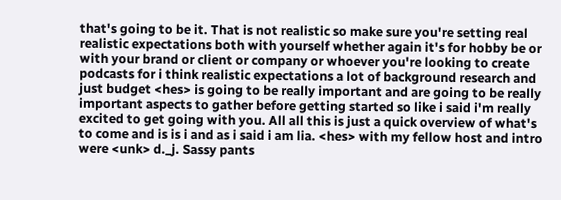that's going to be it. That is not realistic so make sure you're setting real realistic expectations both with yourself whether again it's for hobby be or with your brand or client or company or whoever you're looking to create podcasts for i think realistic expectations a lot of background research and just budget <hes> is going to be really important and are going to be really important aspects to gather before getting started so like i said i'm really excited to get going with you. All all this is just a quick overview of what's to come and is is i and as i said i am lia. <hes> with my fellow host and intro were <unk> d._j. Sassy pants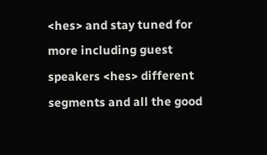<hes> and stay tuned for more including guest speakers <hes> different segments and all the good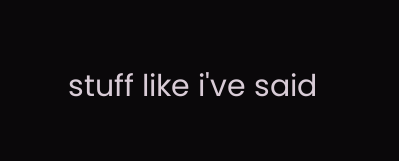stuff like i've said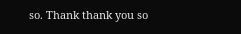so. Thank thank you so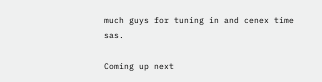much guys for tuning in and cenex time sas.

Coming up next